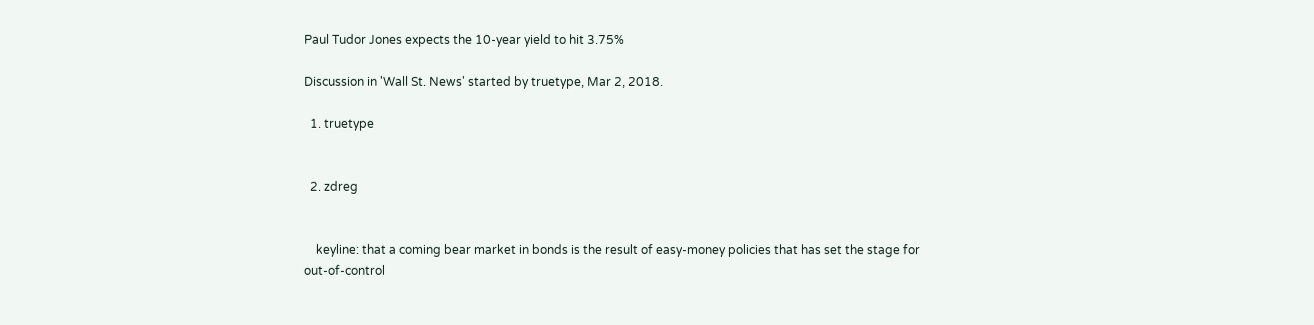Paul Tudor Jones expects the 10-year yield to hit 3.75%

Discussion in 'Wall St. News' started by truetype, Mar 2, 2018.

  1. truetype


  2. zdreg


    keyline: that a coming bear market in bonds is the result of easy-money policies that has set the stage for out-of-control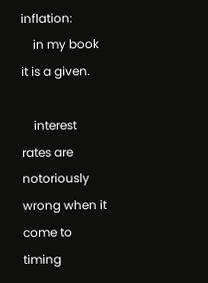inflation:
    in my book it is a given.

    interest rates are notoriously wrong when it come to timing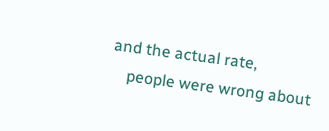and the actual rate,
    people were wrong about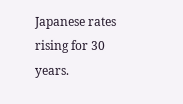Japanese rates rising for 30 years.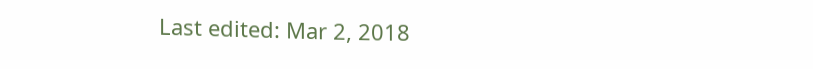Last edited: Mar 2, 2018